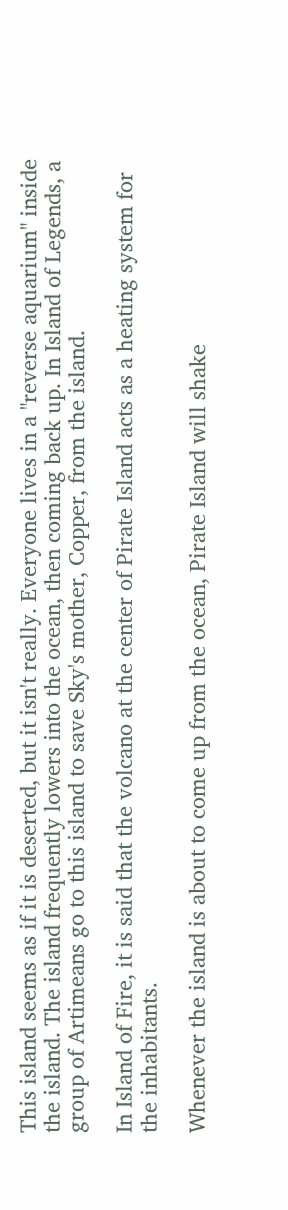This island seems as if it is deserted, but it isn't really. Everyone lives in a "reverse aquarium" inside the island. The island frequently lowers into the ocean, then coming back up. In Island of Legends, a group of Artimeans go to this island to save Sky's mother, Copper, from the island.

In Island of Fire, it is said that the volcano at the center of Pirate Island acts as a heating system for the inhabitants.

Whenever the island is about to come up from the ocean, Pirate Island will shake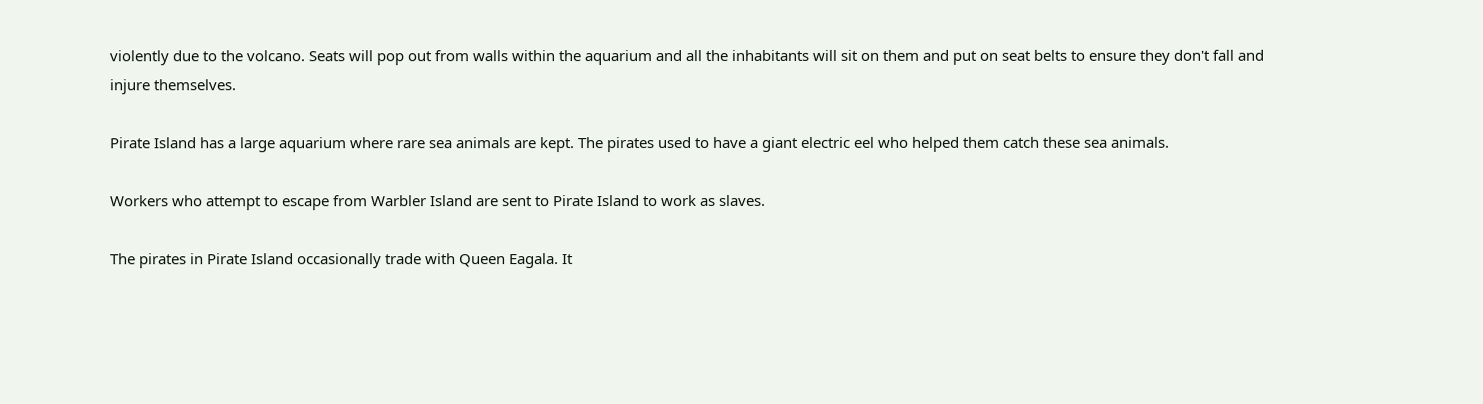violently due to the volcano. Seats will pop out from walls within the aquarium and all the inhabitants will sit on them and put on seat belts to ensure they don't fall and injure themselves.

Pirate Island has a large aquarium where rare sea animals are kept. The pirates used to have a giant electric eel who helped them catch these sea animals.

Workers who attempt to escape from Warbler Island are sent to Pirate Island to work as slaves.

The pirates in Pirate Island occasionally trade with Queen Eagala. It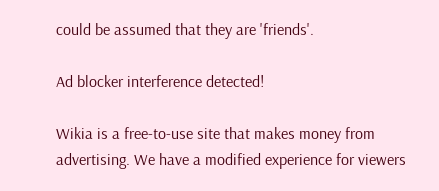could be assumed that they are 'friends'.

Ad blocker interference detected!

Wikia is a free-to-use site that makes money from advertising. We have a modified experience for viewers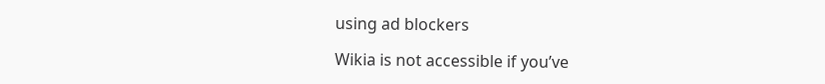using ad blockers

Wikia is not accessible if you’ve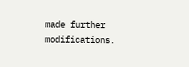made further modifications.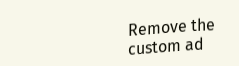Remove the custom ad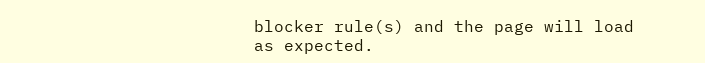blocker rule(s) and the page will load as expected.